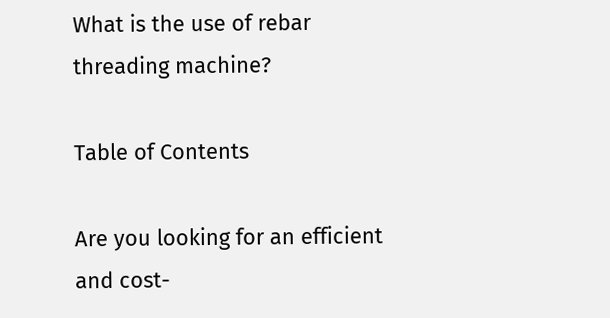What is the use of rebar threading machine?

Table of Contents

Are you looking for an efficient and cost-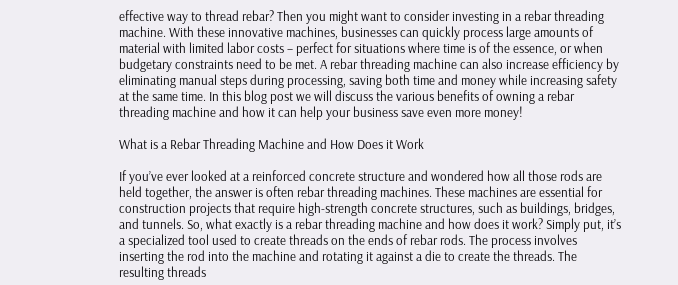effective way to thread rebar? Then you might want to consider investing in a rebar threading machine. With these innovative machines, businesses can quickly process large amounts of material with limited labor costs – perfect for situations where time is of the essence, or when budgetary constraints need to be met. A rebar threading machine can also increase efficiency by eliminating manual steps during processing, saving both time and money while increasing safety at the same time. In this blog post we will discuss the various benefits of owning a rebar threading machine and how it can help your business save even more money!

What is a Rebar Threading Machine and How Does it Work

If you’ve ever looked at a reinforced concrete structure and wondered how all those rods are held together, the answer is often rebar threading machines. These machines are essential for construction projects that require high-strength concrete structures, such as buildings, bridges, and tunnels. So, what exactly is a rebar threading machine and how does it work? Simply put, it’s a specialized tool used to create threads on the ends of rebar rods. The process involves inserting the rod into the machine and rotating it against a die to create the threads. The resulting threads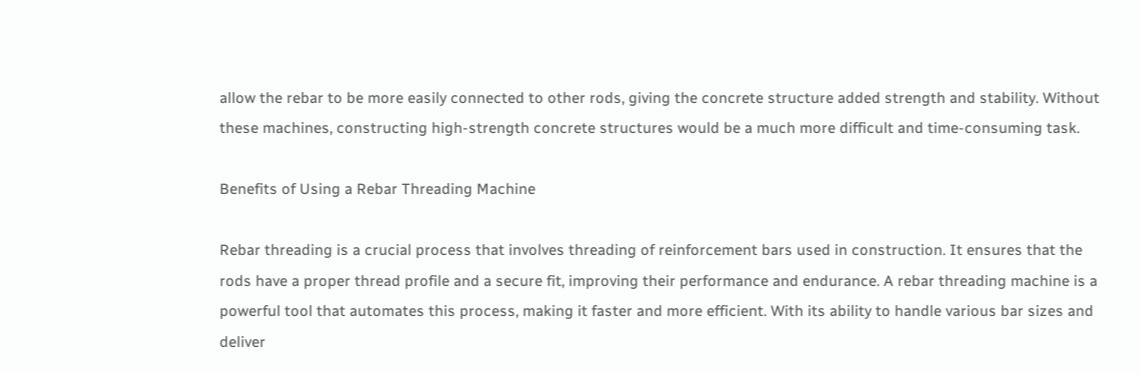allow the rebar to be more easily connected to other rods, giving the concrete structure added strength and stability. Without these machines, constructing high-strength concrete structures would be a much more difficult and time-consuming task.

Benefits of Using a Rebar Threading Machine

Rebar threading is a crucial process that involves threading of reinforcement bars used in construction. It ensures that the rods have a proper thread profile and a secure fit, improving their performance and endurance. A rebar threading machine is a powerful tool that automates this process, making it faster and more efficient. With its ability to handle various bar sizes and deliver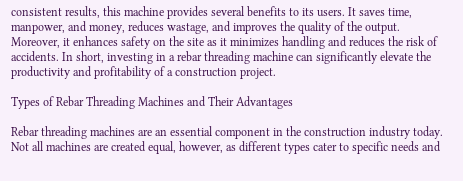consistent results, this machine provides several benefits to its users. It saves time, manpower, and money, reduces wastage, and improves the quality of the output. Moreover, it enhances safety on the site as it minimizes handling and reduces the risk of accidents. In short, investing in a rebar threading machine can significantly elevate the productivity and profitability of a construction project.

Types of Rebar Threading Machines and Their Advantages

Rebar threading machines are an essential component in the construction industry today. Not all machines are created equal, however, as different types cater to specific needs and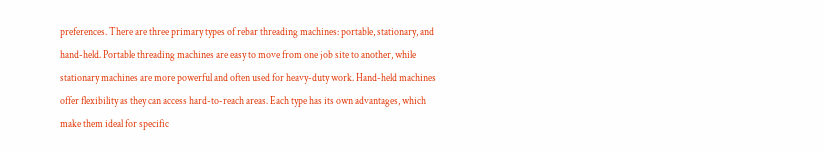preferences. There are three primary types of rebar threading machines: portable, stationary, and hand-held. Portable threading machines are easy to move from one job site to another, while stationary machines are more powerful and often used for heavy-duty work. Hand-held machines offer flexibility as they can access hard-to-reach areas. Each type has its own advantages, which make them ideal for specific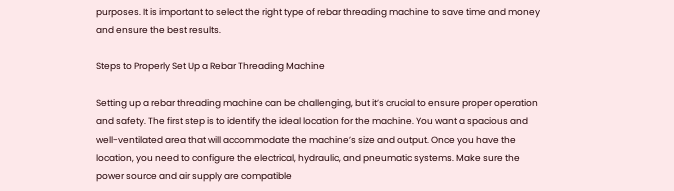purposes. It is important to select the right type of rebar threading machine to save time and money and ensure the best results.

Steps to Properly Set Up a Rebar Threading Machine

Setting up a rebar threading machine can be challenging, but it’s crucial to ensure proper operation and safety. The first step is to identify the ideal location for the machine. You want a spacious and well-ventilated area that will accommodate the machine’s size and output. Once you have the location, you need to configure the electrical, hydraulic, and pneumatic systems. Make sure the power source and air supply are compatible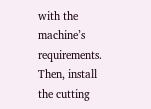with the machine’s requirements. Then, install the cutting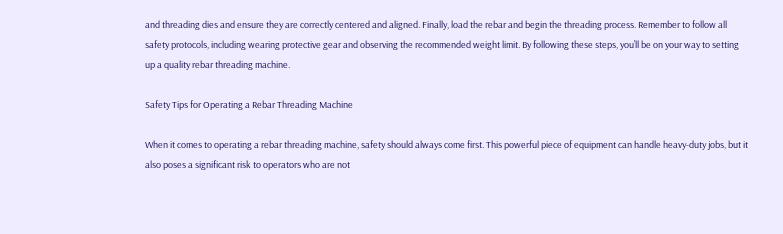and threading dies and ensure they are correctly centered and aligned. Finally, load the rebar and begin the threading process. Remember to follow all safety protocols, including wearing protective gear and observing the recommended weight limit. By following these steps, you’ll be on your way to setting up a quality rebar threading machine.

Safety Tips for Operating a Rebar Threading Machine

When it comes to operating a rebar threading machine, safety should always come first. This powerful piece of equipment can handle heavy-duty jobs, but it also poses a significant risk to operators who are not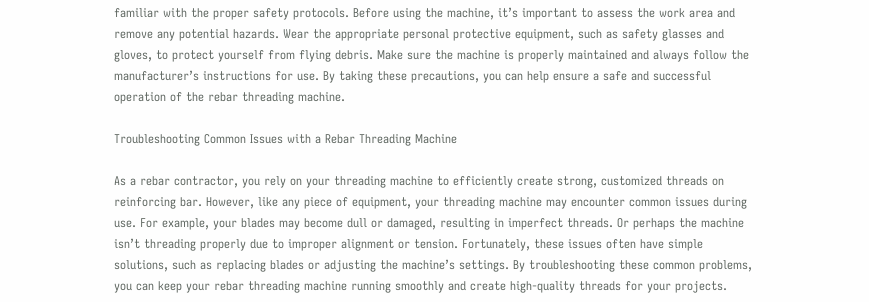familiar with the proper safety protocols. Before using the machine, it’s important to assess the work area and remove any potential hazards. Wear the appropriate personal protective equipment, such as safety glasses and gloves, to protect yourself from flying debris. Make sure the machine is properly maintained and always follow the manufacturer’s instructions for use. By taking these precautions, you can help ensure a safe and successful operation of the rebar threading machine.

Troubleshooting Common Issues with a Rebar Threading Machine

As a rebar contractor, you rely on your threading machine to efficiently create strong, customized threads on reinforcing bar. However, like any piece of equipment, your threading machine may encounter common issues during use. For example, your blades may become dull or damaged, resulting in imperfect threads. Or perhaps the machine isn’t threading properly due to improper alignment or tension. Fortunately, these issues often have simple solutions, such as replacing blades or adjusting the machine’s settings. By troubleshooting these common problems, you can keep your rebar threading machine running smoothly and create high-quality threads for your projects.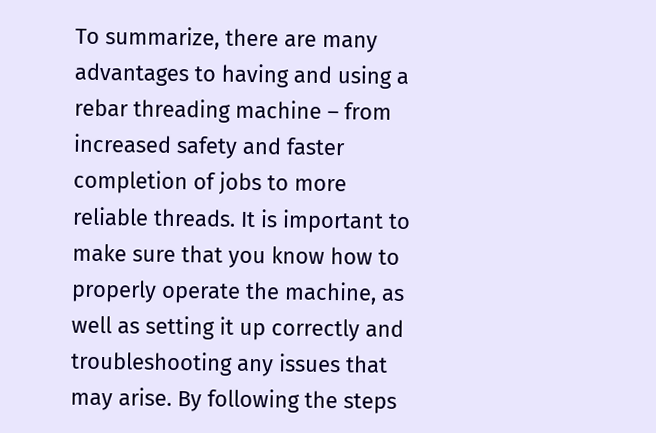To summarize, there are many advantages to having and using a rebar threading machine – from increased safety and faster completion of jobs to more reliable threads. It is important to make sure that you know how to properly operate the machine, as well as setting it up correctly and troubleshooting any issues that may arise. By following the steps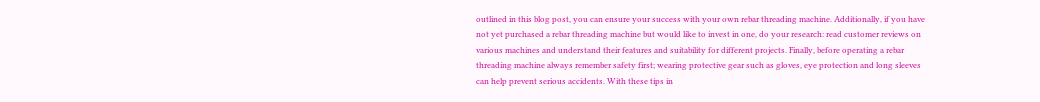outlined in this blog post, you can ensure your success with your own rebar threading machine. Additionally, if you have not yet purchased a rebar threading machine but would like to invest in one, do your research: read customer reviews on various machines and understand their features and suitability for different projects. Finally, before operating a rebar threading machine always remember safety first; wearing protective gear such as gloves, eye protection and long sleeves can help prevent serious accidents. With these tips in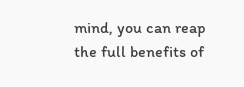mind, you can reap the full benefits of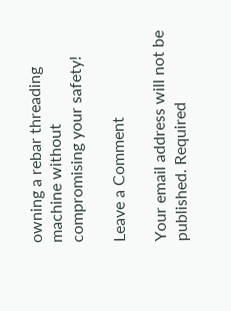owning a rebar threading machine without compromising your safety!

Leave a Comment

Your email address will not be published. Required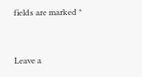fields are marked *


Leave a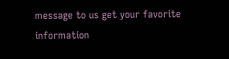message to us get your favorite information